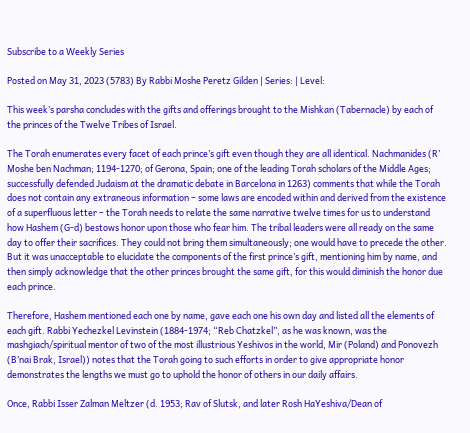Subscribe to a Weekly Series

Posted on May 31, 2023 (5783) By Rabbi Moshe Peretz Gilden | Series: | Level:

This week’s parsha concludes with the gifts and offerings brought to the Mishkan (Tabernacle) by each of the princes of the Twelve Tribes of Israel.

The Torah enumerates every facet of each prince’s gift even though they are all identical. Nachmanides (R’ Moshe ben Nachman; 1194-1270; of Gerona, Spain; one of the leading Torah scholars of the Middle Ages; successfully defended Judaism at the dramatic debate in Barcelona in 1263) comments that while the Torah does not contain any extraneous information – some laws are encoded within and derived from the existence of a superfluous letter – the Torah needs to relate the same narrative twelve times for us to understand how Hashem (G-d) bestows honor upon those who fear him. The tribal leaders were all ready on the same day to offer their sacrifices. They could not bring them simultaneously; one would have to precede the other. But it was unacceptable to elucidate the components of the first prince’s gift, mentioning him by name, and then simply acknowledge that the other princes brought the same gift, for this would diminish the honor due each prince.

Therefore, Hashem mentioned each one by name, gave each one his own day and listed all the elements of each gift. Rabbi Yechezkel Levinstein (1884-1974; “Reb Chatzkel”, as he was known, was the mashgiach/spiritual mentor of two of the most illustrious Yeshivos in the world, Mir (Poland) and Ponovezh (B’nai Brak, Israel)) notes that the Torah going to such efforts in order to give appropriate honor demonstrates the lengths we must go to uphold the honor of others in our daily affairs.

Once, Rabbi Isser Zalman Meltzer (d. 1953; Rav of Slutsk, and later Rosh HaYeshiva/Dean of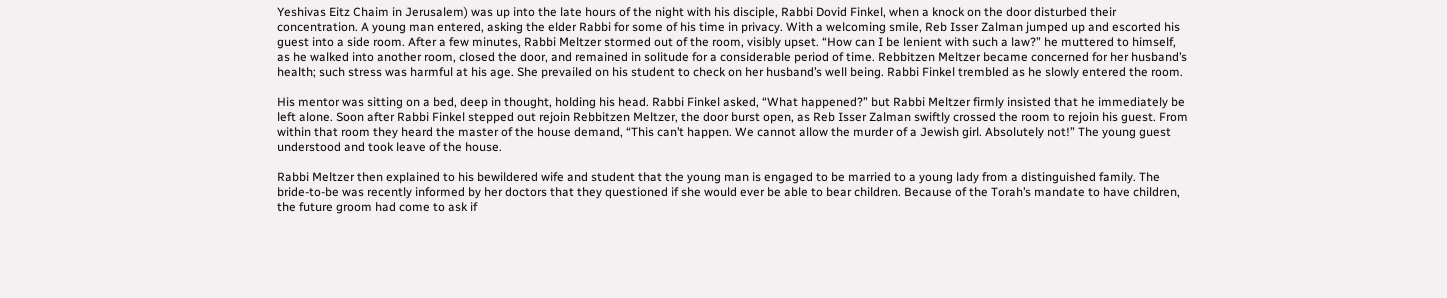Yeshivas Eitz Chaim in Jerusalem) was up into the late hours of the night with his disciple, Rabbi Dovid Finkel, when a knock on the door disturbed their concentration. A young man entered, asking the elder Rabbi for some of his time in privacy. With a welcoming smile, Reb Isser Zalman jumped up and escorted his guest into a side room. After a few minutes, Rabbi Meltzer stormed out of the room, visibly upset. “How can I be lenient with such a law?” he muttered to himself, as he walked into another room, closed the door, and remained in solitude for a considerable period of time. Rebbitzen Meltzer became concerned for her husband’s health; such stress was harmful at his age. She prevailed on his student to check on her husband’s well being. Rabbi Finkel trembled as he slowly entered the room.

His mentor was sitting on a bed, deep in thought, holding his head. Rabbi Finkel asked, “What happened?” but Rabbi Meltzer firmly insisted that he immediately be left alone. Soon after Rabbi Finkel stepped out rejoin Rebbitzen Meltzer, the door burst open, as Reb Isser Zalman swiftly crossed the room to rejoin his guest. From within that room they heard the master of the house demand, “This can’t happen. We cannot allow the murder of a Jewish girl. Absolutely not!” The young guest understood and took leave of the house.

Rabbi Meltzer then explained to his bewildered wife and student that the young man is engaged to be married to a young lady from a distinguished family. The bride-to-be was recently informed by her doctors that they questioned if she would ever be able to bear children. Because of the Torah’s mandate to have children, the future groom had come to ask if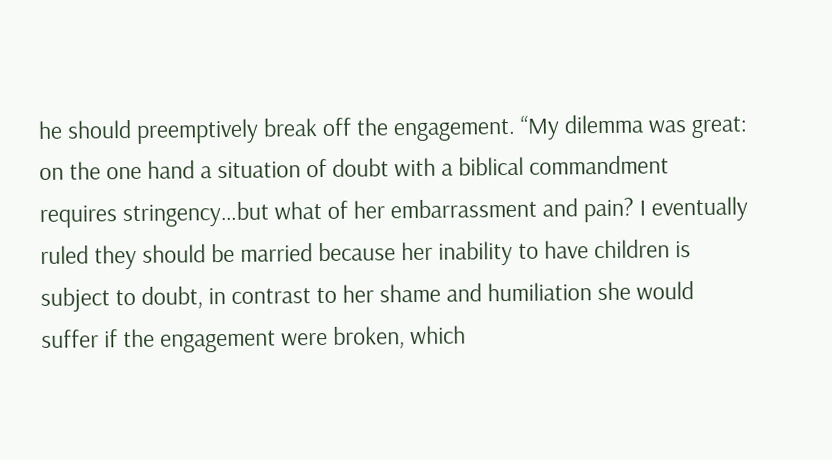he should preemptively break off the engagement. “My dilemma was great: on the one hand a situation of doubt with a biblical commandment requires stringency…but what of her embarrassment and pain? I eventually ruled they should be married because her inability to have children is subject to doubt, in contrast to her shame and humiliation she would suffer if the engagement were broken, which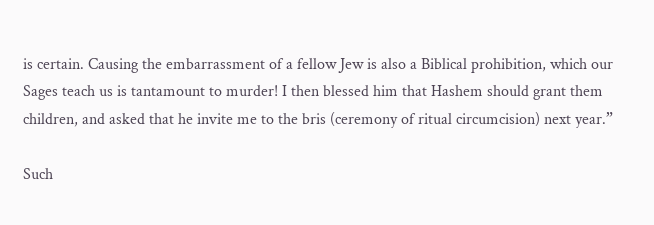is certain. Causing the embarrassment of a fellow Jew is also a Biblical prohibition, which our Sages teach us is tantamount to murder! I then blessed him that Hashem should grant them children, and asked that he invite me to the bris (ceremony of ritual circumcision) next year.”

Such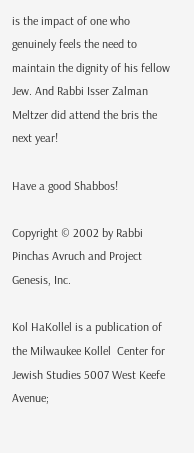is the impact of one who genuinely feels the need to maintain the dignity of his fellow Jew. And Rabbi Isser Zalman Meltzer did attend the bris the next year!

Have a good Shabbos!

Copyright © 2002 by Rabbi Pinchas Avruch and Project Genesis, Inc.

Kol HaKollel is a publication of the Milwaukee Kollel  Center for Jewish Studies 5007 West Keefe Avenue;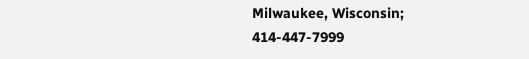Milwaukee, Wisconsin; 414-447-7999